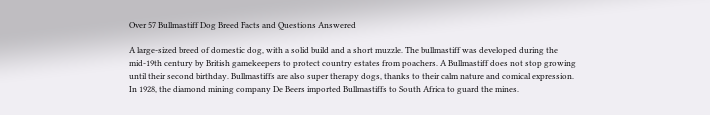Over 57 Bullmastiff Dog Breed Facts and Questions Answered

A large-sized breed of domestic dog, with a solid build and a short muzzle. The bullmastiff was developed during the mid-19th century by British gamekeepers to protect country estates from poachers. A Bullmastiff does not stop growing until their second birthday. Bullmastiffs are also super therapy dogs, thanks to their calm nature and comical expression. In 1928, the diamond mining company De Beers imported Bullmastiffs to South Africa to guard the mines.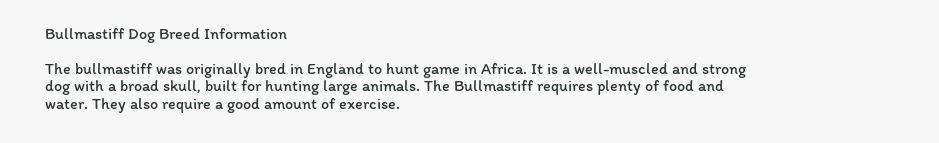Bullmastiff Dog Breed Information

The bullmastiff was originally bred in England to hunt game in Africa. It is a well-muscled and strong dog with a broad skull, built for hunting large animals. The Bullmastiff requires plenty of food and water. They also require a good amount of exercise.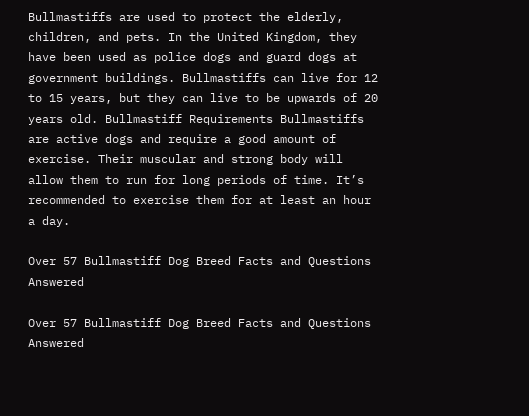Bullmastiffs are used to protect the elderly, children, and pets. In the United Kingdom, they have been used as police dogs and guard dogs at government buildings. Bullmastiffs can live for 12 to 15 years, but they can live to be upwards of 20 years old. Bullmastiff Requirements Bullmastiffs are active dogs and require a good amount of exercise. Their muscular and strong body will allow them to run for long periods of time. It’s recommended to exercise them for at least an hour a day.

Over 57 Bullmastiff Dog Breed Facts and Questions Answered

Over 57 Bullmastiff Dog Breed Facts and Questions Answered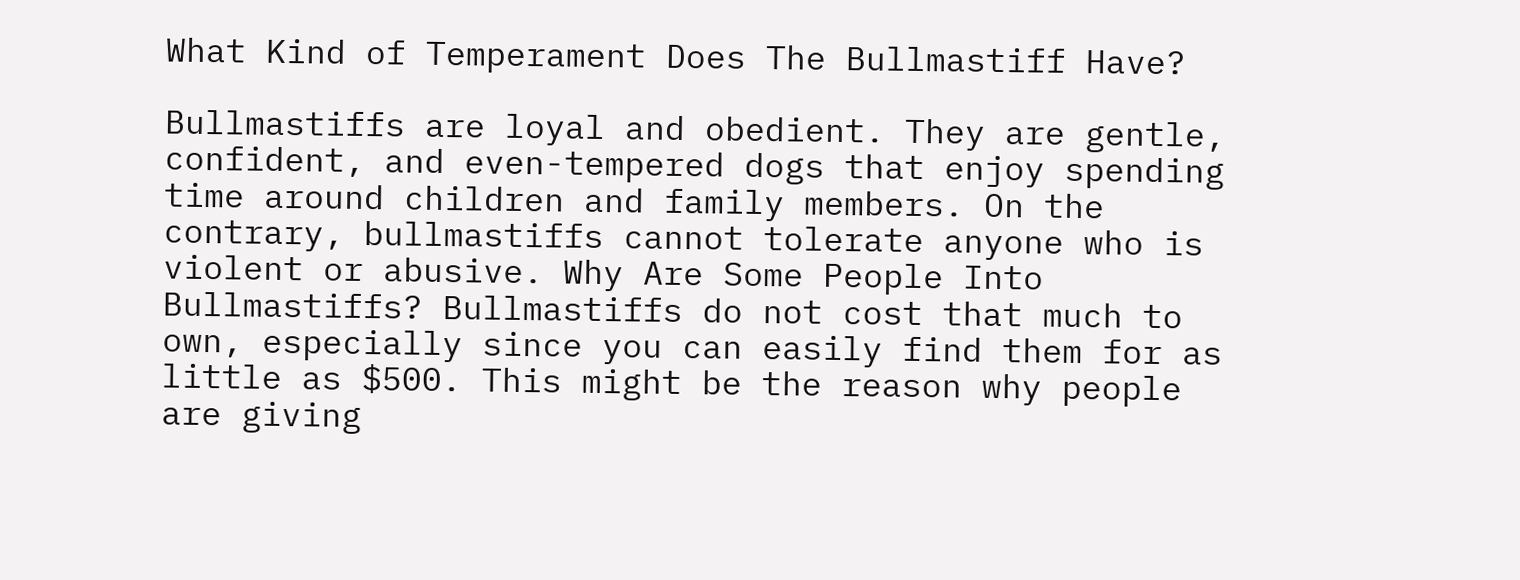What Kind of Temperament Does The Bullmastiff Have?

Bullmastiffs are loyal and obedient. They are gentle, confident, and even-tempered dogs that enjoy spending time around children and family members. On the contrary, bullmastiffs cannot tolerate anyone who is violent or abusive. Why Are Some People Into Bullmastiffs? Bullmastiffs do not cost that much to own, especially since you can easily find them for as little as $500. This might be the reason why people are giving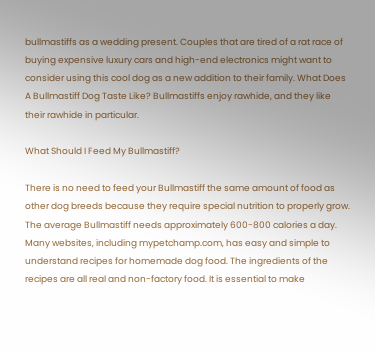bullmastiffs as a wedding present. Couples that are tired of a rat race of buying expensive luxury cars and high-end electronics might want to consider using this cool dog as a new addition to their family. What Does A Bullmastiff Dog Taste Like? Bullmastiffs enjoy rawhide, and they like their rawhide in particular.

What Should I Feed My Bullmastiff?

There is no need to feed your Bullmastiff the same amount of food as other dog breeds because they require special nutrition to properly grow. The average Bullmastiff needs approximately 600-800 calories a day. Many websites, including mypetchamp.com, has easy and simple to understand recipes for homemade dog food. The ingredients of the recipes are all real and non-factory food. It is essential to make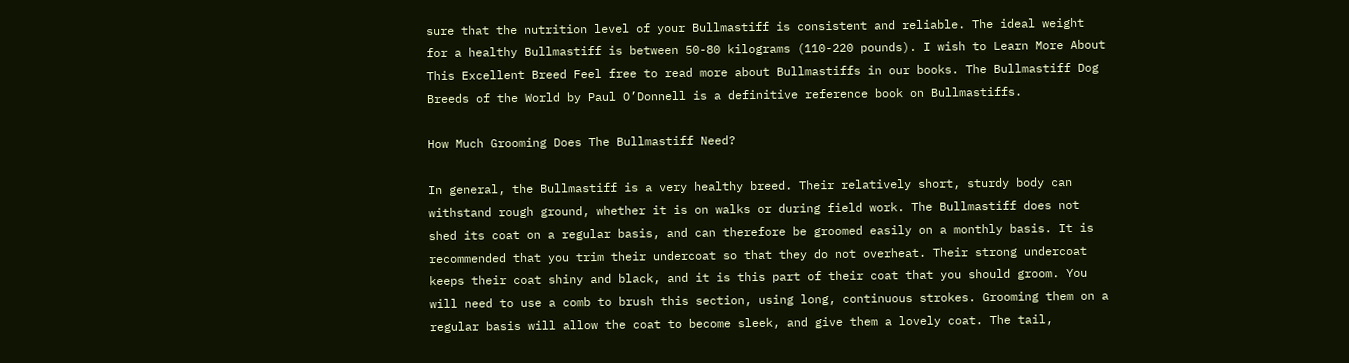sure that the nutrition level of your Bullmastiff is consistent and reliable. The ideal weight for a healthy Bullmastiff is between 50-80 kilograms (110-220 pounds). I wish to Learn More About This Excellent Breed Feel free to read more about Bullmastiffs in our books. The Bullmastiff Dog Breeds of the World by Paul O’Donnell is a definitive reference book on Bullmastiffs.

How Much Grooming Does The Bullmastiff Need?

In general, the Bullmastiff is a very healthy breed. Their relatively short, sturdy body can withstand rough ground, whether it is on walks or during field work. The Bullmastiff does not shed its coat on a regular basis, and can therefore be groomed easily on a monthly basis. It is recommended that you trim their undercoat so that they do not overheat. Their strong undercoat keeps their coat shiny and black, and it is this part of their coat that you should groom. You will need to use a comb to brush this section, using long, continuous strokes. Grooming them on a regular basis will allow the coat to become sleek, and give them a lovely coat. The tail,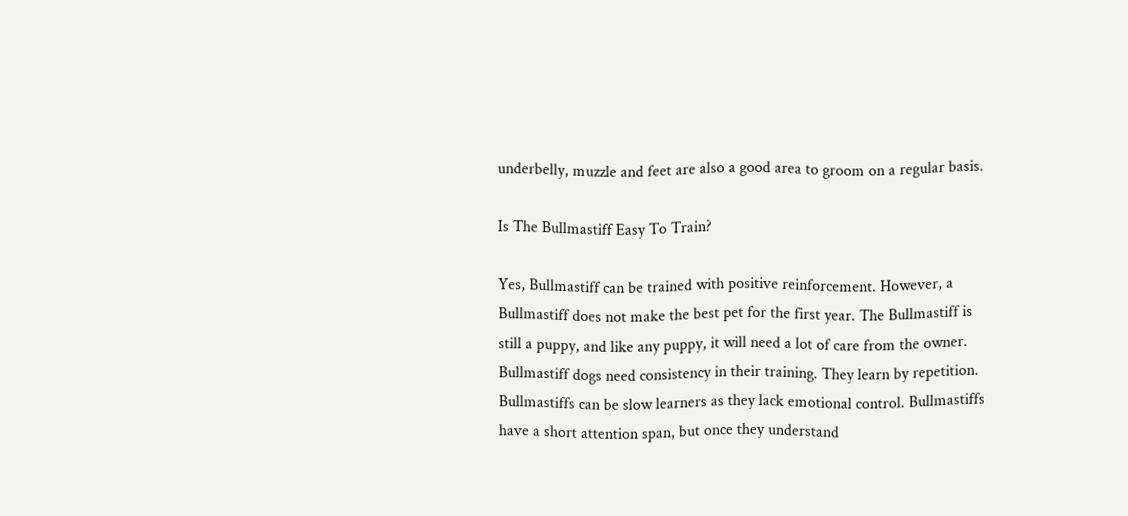underbelly, muzzle and feet are also a good area to groom on a regular basis.

Is The Bullmastiff Easy To Train?

Yes, Bullmastiff can be trained with positive reinforcement. However, a Bullmastiff does not make the best pet for the first year. The Bullmastiff is still a puppy, and like any puppy, it will need a lot of care from the owner. Bullmastiff dogs need consistency in their training. They learn by repetition. Bullmastiffs can be slow learners as they lack emotional control. Bullmastiffs have a short attention span, but once they understand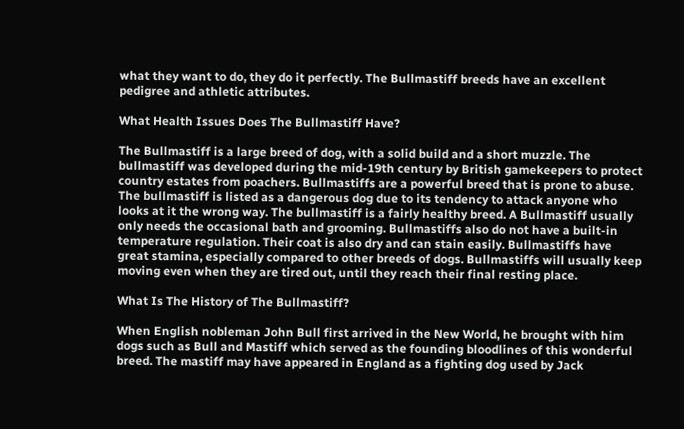what they want to do, they do it perfectly. The Bullmastiff breeds have an excellent pedigree and athletic attributes.

What Health Issues Does The Bullmastiff Have?

The Bullmastiff is a large breed of dog, with a solid build and a short muzzle. The bullmastiff was developed during the mid-19th century by British gamekeepers to protect country estates from poachers. Bullmastiffs are a powerful breed that is prone to abuse. The bullmastiff is listed as a dangerous dog due to its tendency to attack anyone who looks at it the wrong way. The bullmastiff is a fairly healthy breed. A Bullmastiff usually only needs the occasional bath and grooming. Bullmastiffs also do not have a built-in temperature regulation. Their coat is also dry and can stain easily. Bullmastiffs have great stamina, especially compared to other breeds of dogs. Bullmastiffs will usually keep moving even when they are tired out, until they reach their final resting place.

What Is The History of The Bullmastiff?

When English nobleman John Bull first arrived in the New World, he brought with him dogs such as Bull and Mastiff which served as the founding bloodlines of this wonderful breed. The mastiff may have appeared in England as a fighting dog used by Jack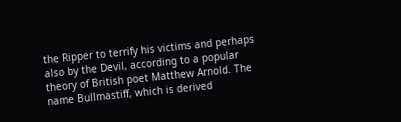the Ripper to terrify his victims and perhaps also by the Devil, according to a popular theory of British poet Matthew Arnold. The name Bullmastiff, which is derived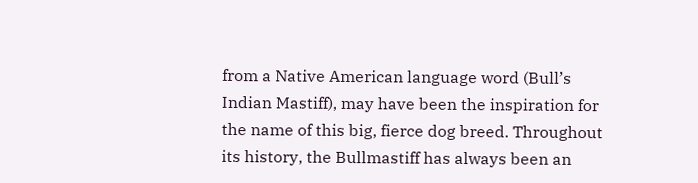from a Native American language word (Bull’s Indian Mastiff), may have been the inspiration for the name of this big, fierce dog breed. Throughout its history, the Bullmastiff has always been an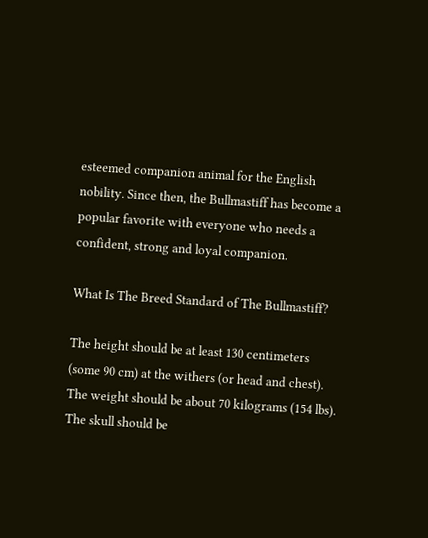esteemed companion animal for the English nobility. Since then, the Bullmastiff has become a popular favorite with everyone who needs a confident, strong and loyal companion.

What Is The Breed Standard of The Bullmastiff?

The height should be at least 130 centimeters (some 90 cm) at the withers (or head and chest). The weight should be about 70 kilograms (154 lbs). The skull should be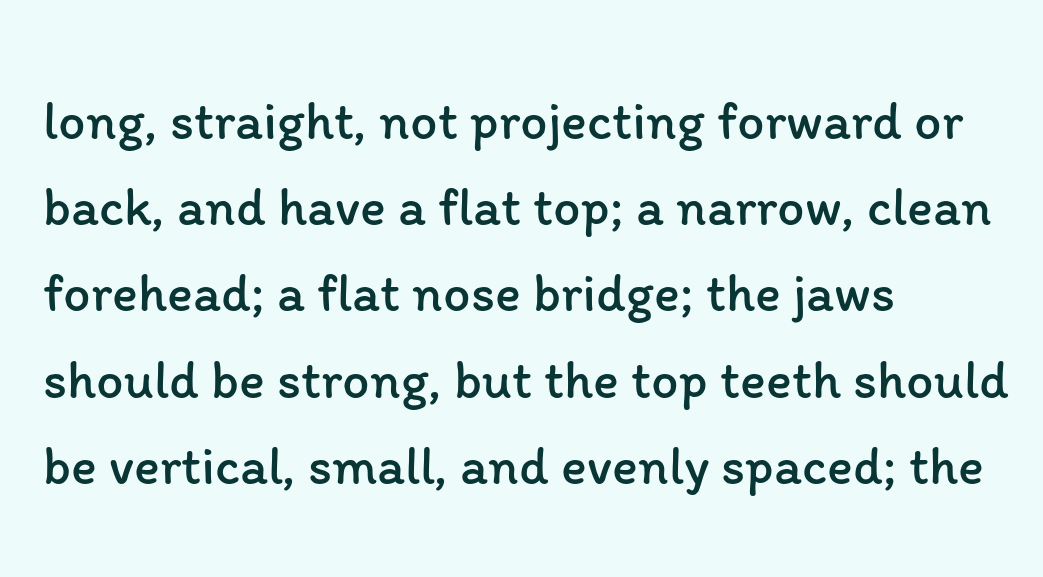long, straight, not projecting forward or back, and have a flat top; a narrow, clean forehead; a flat nose bridge; the jaws should be strong, but the top teeth should be vertical, small, and evenly spaced; the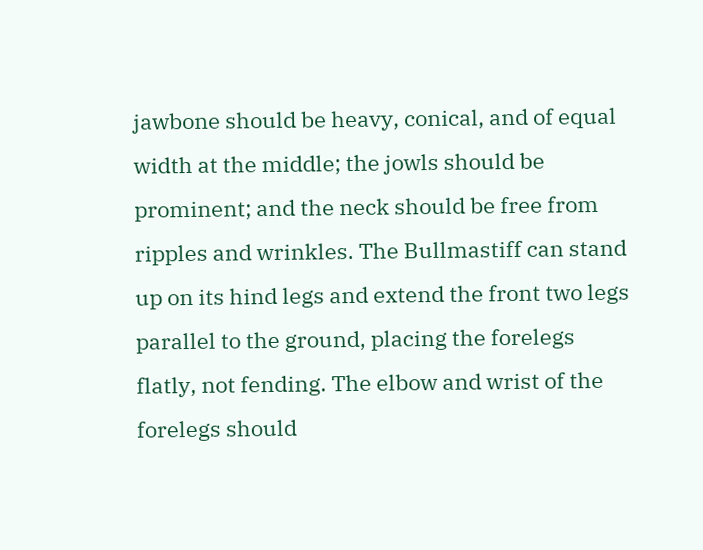jawbone should be heavy, conical, and of equal width at the middle; the jowls should be prominent; and the neck should be free from ripples and wrinkles. The Bullmastiff can stand up on its hind legs and extend the front two legs parallel to the ground, placing the forelegs flatly, not fending. The elbow and wrist of the forelegs should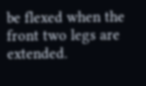be flexed when the front two legs are extended.